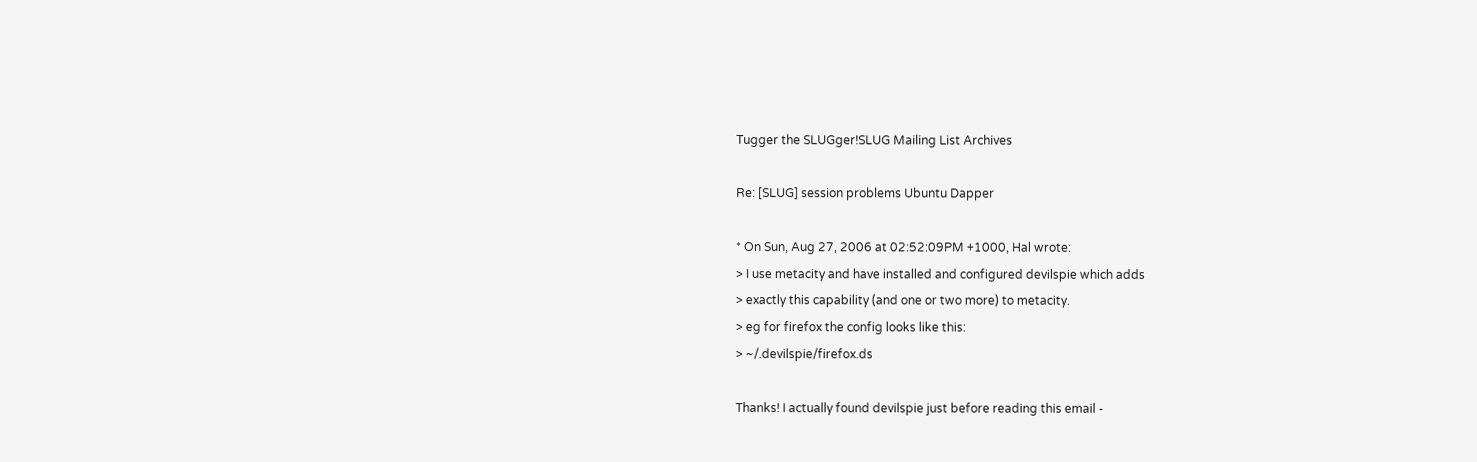Tugger the SLUGger!SLUG Mailing List Archives

Re: [SLUG] session problems Ubuntu Dapper

* On Sun, Aug 27, 2006 at 02:52:09PM +1000, Hal wrote:
> I use metacity and have installed and configured devilspie which adds
> exactly this capability (and one or two more) to metacity.
> eg for firefox the config looks like this:
> ~/.devilspie/firefox.ds

Thanks! I actually found devilspie just before reading this email -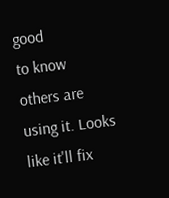good
to know others are using it. Looks like it'll fix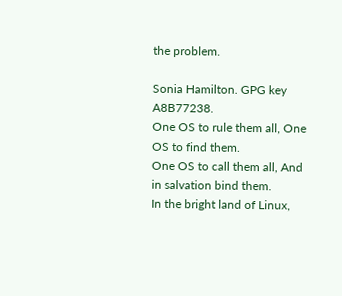the problem.

Sonia Hamilton. GPG key A8B77238.
One OS to rule them all, One OS to find them.
One OS to call them all, And in salvation bind them.
In the bright land of Linux,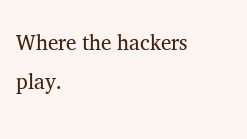Where the hackers play.